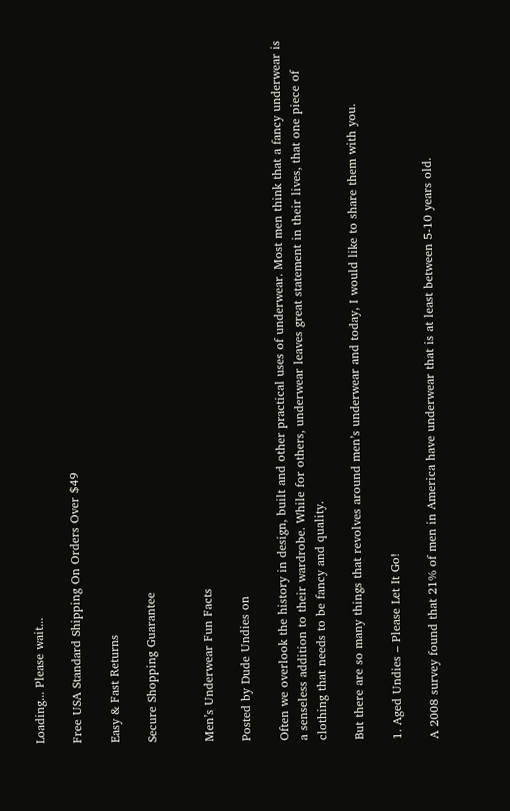Loading... Please wait...

Free USA Standard Shipping On Orders Over $49

Easy & Fast Returns

Secure Shopping Guarantee


Men’s Underwear Fun Facts

Posted by Dude Undies on

Often we overlook the history in design, built and other practical uses of underwear. Most men think that a fancy underwear is a senseless addition to their wardrobe. While for others, underwear leaves great statement in their lives, that one piece of clothing that needs to be fancy and quality.

But there are so many things that revolves around men’s underwear and today, I would like to share them with you.

1. Aged Undies – Please Let It Go!

A 2008 survey found that 21% of men in America have underwear that is at least between 5-10 years old.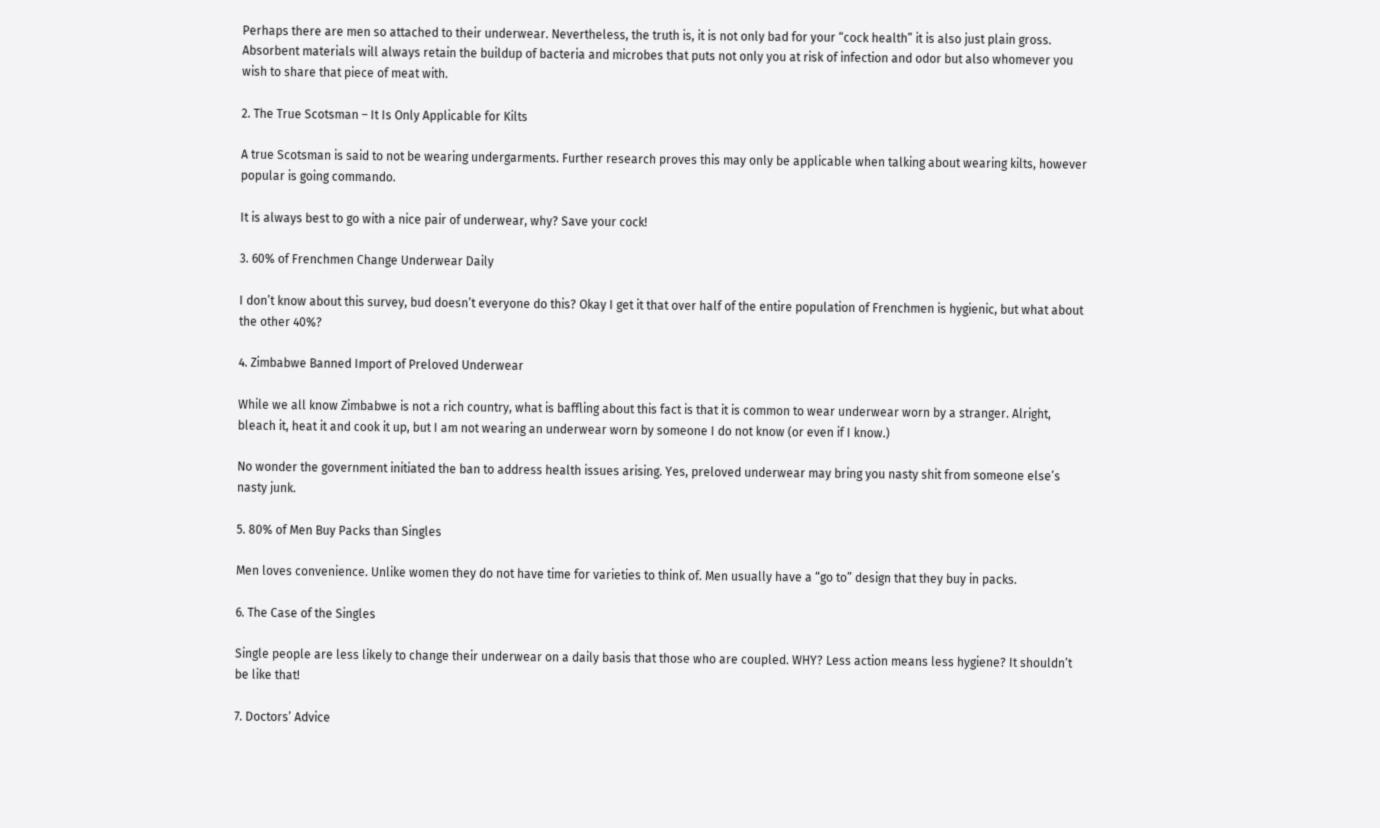Perhaps there are men so attached to their underwear. Nevertheless, the truth is, it is not only bad for your “cock health” it is also just plain gross. Absorbent materials will always retain the buildup of bacteria and microbes that puts not only you at risk of infection and odor but also whomever you wish to share that piece of meat with.

2. The True Scotsman – It Is Only Applicable for Kilts

A true Scotsman is said to not be wearing undergarments. Further research proves this may only be applicable when talking about wearing kilts, however popular is going commando.

It is always best to go with a nice pair of underwear, why? Save your cock!

3. 60% of Frenchmen Change Underwear Daily

I don’t know about this survey, bud doesn’t everyone do this? Okay I get it that over half of the entire population of Frenchmen is hygienic, but what about the other 40%?

4. Zimbabwe Banned Import of Preloved Underwear

While we all know Zimbabwe is not a rich country, what is baffling about this fact is that it is common to wear underwear worn by a stranger. Alright, bleach it, heat it and cook it up, but I am not wearing an underwear worn by someone I do not know (or even if I know.)

No wonder the government initiated the ban to address health issues arising. Yes, preloved underwear may bring you nasty shit from someone else’s nasty junk.

5. 80% of Men Buy Packs than Singles

Men loves convenience. Unlike women they do not have time for varieties to think of. Men usually have a “go to” design that they buy in packs.

6. The Case of the Singles

Single people are less likely to change their underwear on a daily basis that those who are coupled. WHY? Less action means less hygiene? It shouldn’t be like that!

7. Doctors’ Advice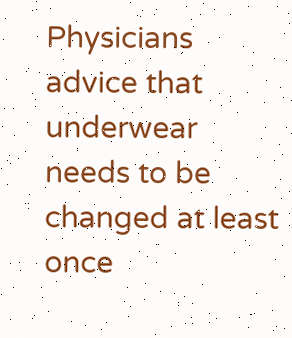Physicians advice that underwear needs to be changed at least once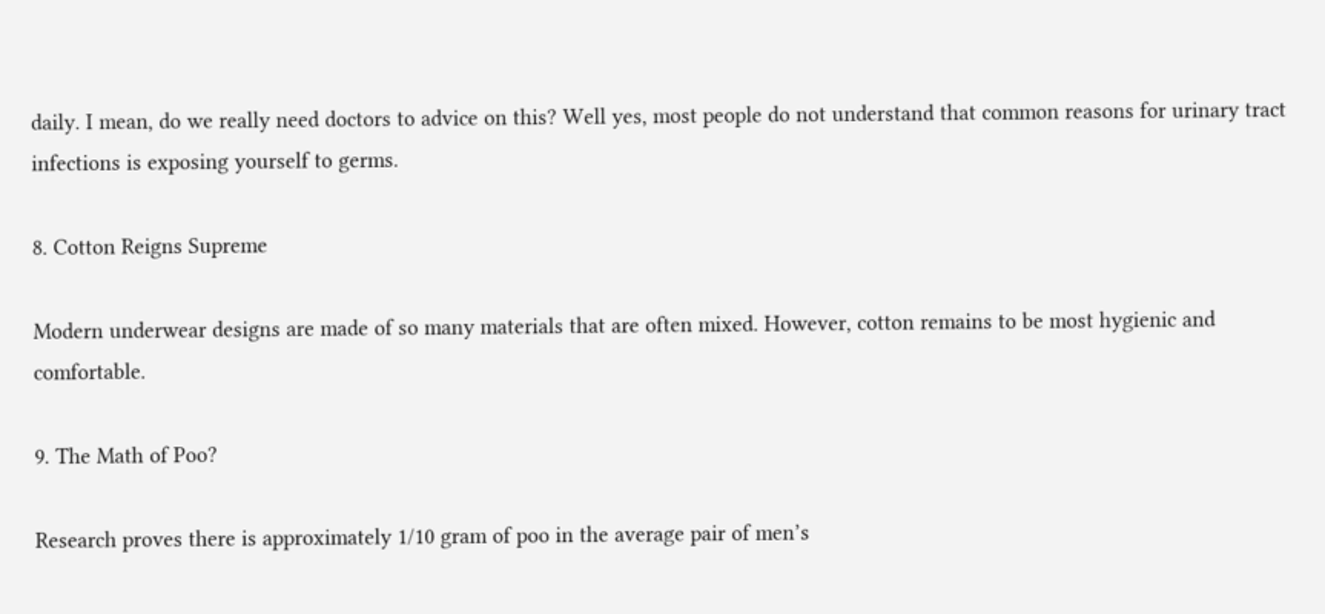daily. I mean, do we really need doctors to advice on this? Well yes, most people do not understand that common reasons for urinary tract infections is exposing yourself to germs.

8. Cotton Reigns Supreme

Modern underwear designs are made of so many materials that are often mixed. However, cotton remains to be most hygienic and comfortable.

9. The Math of Poo?

Research proves there is approximately 1/10 gram of poo in the average pair of men’s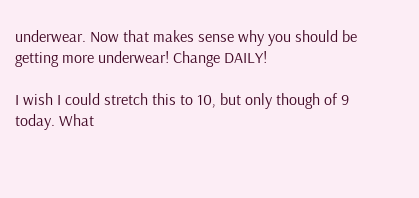underwear. Now that makes sense why you should be getting more underwear! Change DAILY!

I wish I could stretch this to 10, but only though of 9 today. What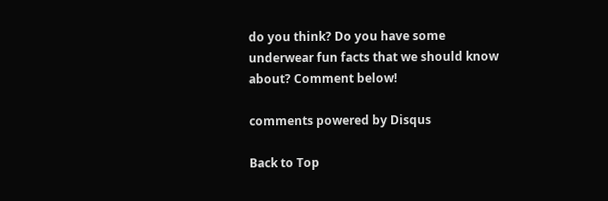do you think? Do you have some underwear fun facts that we should know about? Comment below!

comments powered by Disqus

Back to Top